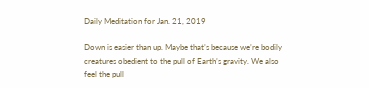Daily Meditation for Jan. 21, 2019

Down is easier than up. Maybe that’s because we’re bodily creatures obedient to the pull of Earth’s gravity. We also feel the pull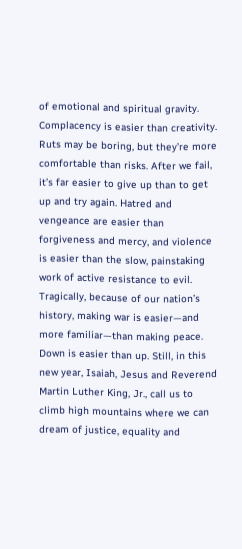of emotional and spiritual gravity. Complacency is easier than creativity. Ruts may be boring, but they’re more comfortable than risks. After we fail, it’s far easier to give up than to get up and try again. Hatred and vengeance are easier than forgiveness and mercy, and violence is easier than the slow, painstaking work of active resistance to evil. Tragically, because of our nation’s history, making war is easier—and more familiar—than making peace.  Down is easier than up. Still, in this new year, Isaiah, Jesus and Reverend Martin Luther King, Jr., call us to climb high mountains where we can dream of justice, equality and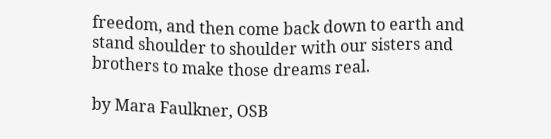freedom, and then come back down to earth and stand shoulder to shoulder with our sisters and brothers to make those dreams real.

by Mara Faulkner, OSB